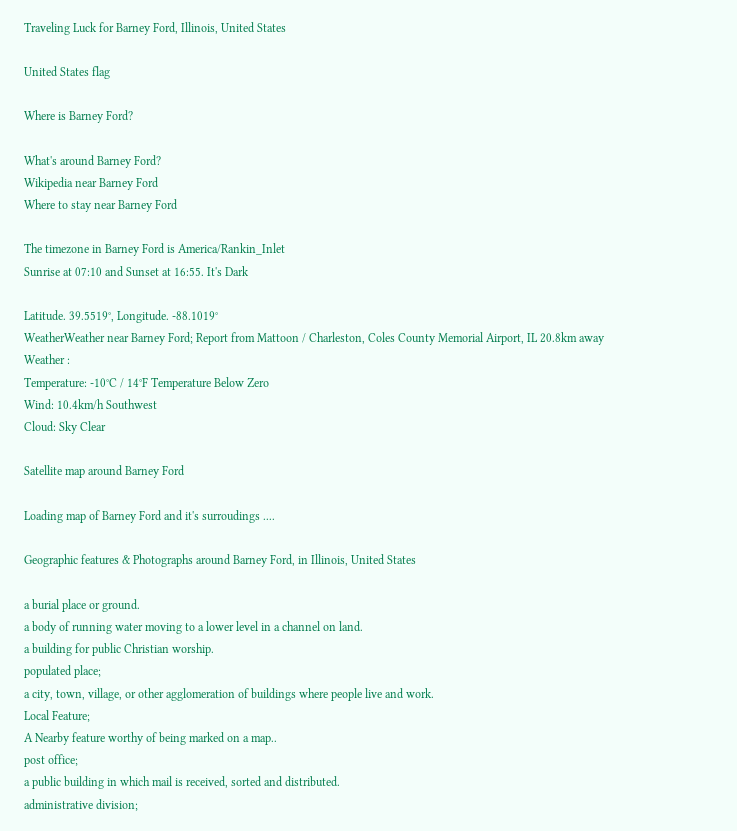Traveling Luck for Barney Ford, Illinois, United States

United States flag

Where is Barney Ford?

What's around Barney Ford?
Wikipedia near Barney Ford
Where to stay near Barney Ford

The timezone in Barney Ford is America/Rankin_Inlet
Sunrise at 07:10 and Sunset at 16:55. It's Dark

Latitude. 39.5519°, Longitude. -88.1019°
WeatherWeather near Barney Ford; Report from Mattoon / Charleston, Coles County Memorial Airport, IL 20.8km away
Weather :
Temperature: -10°C / 14°F Temperature Below Zero
Wind: 10.4km/h Southwest
Cloud: Sky Clear

Satellite map around Barney Ford

Loading map of Barney Ford and it's surroudings ....

Geographic features & Photographs around Barney Ford, in Illinois, United States

a burial place or ground.
a body of running water moving to a lower level in a channel on land.
a building for public Christian worship.
populated place;
a city, town, village, or other agglomeration of buildings where people live and work.
Local Feature;
A Nearby feature worthy of being marked on a map..
post office;
a public building in which mail is received, sorted and distributed.
administrative division;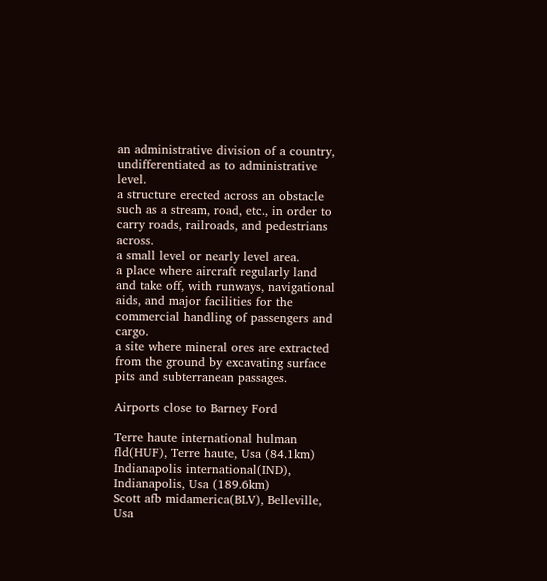an administrative division of a country, undifferentiated as to administrative level.
a structure erected across an obstacle such as a stream, road, etc., in order to carry roads, railroads, and pedestrians across.
a small level or nearly level area.
a place where aircraft regularly land and take off, with runways, navigational aids, and major facilities for the commercial handling of passengers and cargo.
a site where mineral ores are extracted from the ground by excavating surface pits and subterranean passages.

Airports close to Barney Ford

Terre haute international hulman fld(HUF), Terre haute, Usa (84.1km)
Indianapolis international(IND), Indianapolis, Usa (189.6km)
Scott afb midamerica(BLV), Belleville, Usa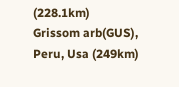(228.1km)
Grissom arb(GUS), Peru, Usa (249km)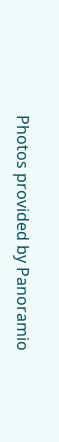Photos provided by Panoramio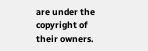are under the copyright of their owners.